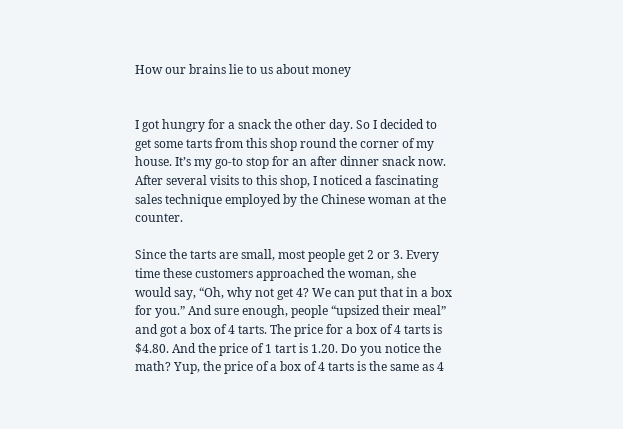How our brains lie to us about money


I got hungry for a snack the other day. So I decided to get some tarts from this shop round the corner of my house. It’s my go-to stop for an after dinner snack now. After several visits to this shop, I noticed a fascinating sales technique employed by the Chinese woman at the counter.

Since the tarts are small, most people get 2 or 3. Every time these customers approached the woman, she would say, “Oh, why not get 4? We can put that in a box for you.” And sure enough, people “upsized their meal” and got a box of 4 tarts. The price for a box of 4 tarts is $4.80. And the price of 1 tart is 1.20. Do you notice the math? Yup, the price of a box of 4 tarts is the same as 4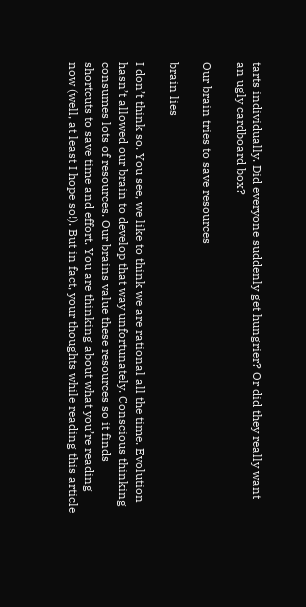tarts individually. Did everyone suddenly get hungrier? Or did they really want an ugly cardboard box?

Our brain tries to save resources

brain lies

I don’t think so. You see, we like to think we are rational all the time. Evolution hasn’t allowed our brain to develop that way unfortunately. Conscious thinking consumes lots of resources. Our brains value these resources so it finds shortcuts to save time and effort. You are thinking about what you’re reading now (well, at least I hope so!). But in fact, your thoughts while reading this article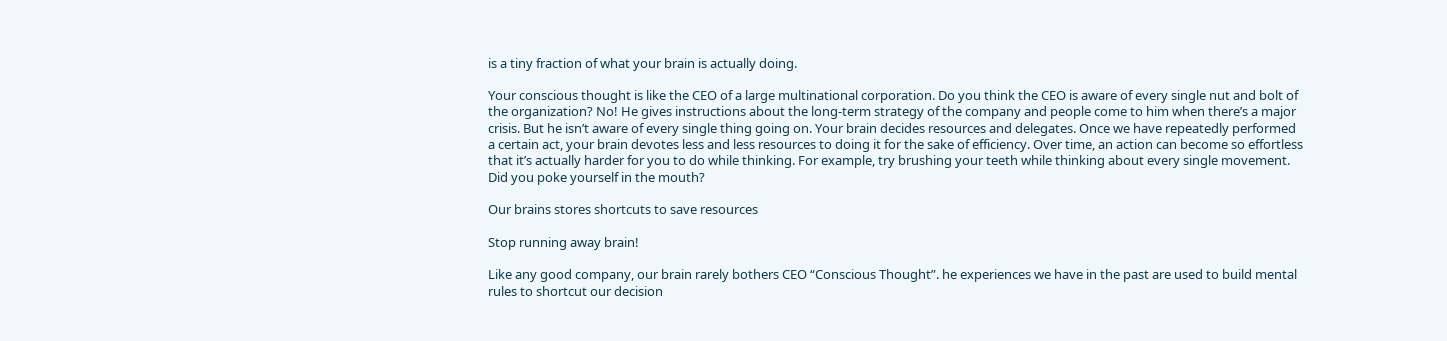is a tiny fraction of what your brain is actually doing.

Your conscious thought is like the CEO of a large multinational corporation. Do you think the CEO is aware of every single nut and bolt of the organization? No! He gives instructions about the long-term strategy of the company and people come to him when there’s a major crisis. But he isn’t aware of every single thing going on. Your brain decides resources and delegates. Once we have repeatedly performed a certain act, your brain devotes less and less resources to doing it for the sake of efficiency. Over time, an action can become so effortless that it’s actually harder for you to do while thinking. For example, try brushing your teeth while thinking about every single movement. Did you poke yourself in the mouth?

Our brains stores shortcuts to save resources

Stop running away brain!

Like any good company, our brain rarely bothers CEO “Conscious Thought”. he experiences we have in the past are used to build mental rules to shortcut our decision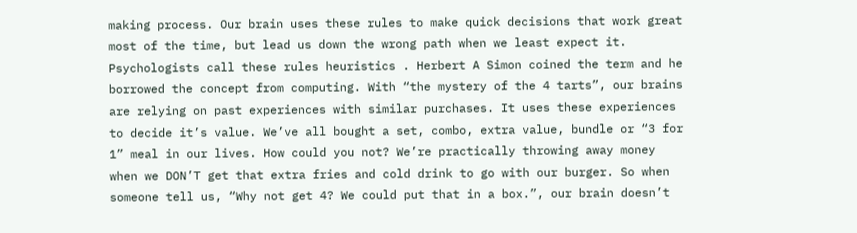making process. Our brain uses these rules to make quick decisions that work great most of the time, but lead us down the wrong path when we least expect it. Psychologists call these rules heuristics . Herbert A Simon coined the term and he borrowed the concept from computing. With “the mystery of the 4 tarts”, our brains are relying on past experiences with similar purchases. It uses these experiences to decide it’s value. We’ve all bought a set, combo, extra value, bundle or “3 for 1” meal in our lives. How could you not? We’re practically throwing away money when we DON’T get that extra fries and cold drink to go with our burger. So when someone tell us, “Why not get 4? We could put that in a box.”, our brain doesn’t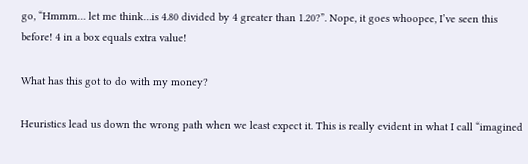go, “Hmmm… let me think…is 4.80 divided by 4 greater than 1.20?”. Nope, it goes whoopee, I’ve seen this before! 4 in a box equals extra value!

What has this got to do with my money?

Heuristics lead us down the wrong path when we least expect it. This is really evident in what I call “imagined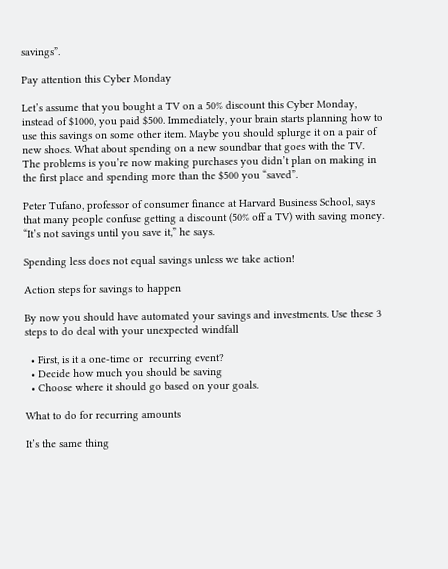savings”.

Pay attention this Cyber Monday

Let’s assume that you bought a TV on a 50% discount this Cyber Monday, instead of $1000, you paid $500. Immediately, your brain starts planning how to use this savings on some other item. Maybe you should splurge it on a pair of new shoes. What about spending on a new soundbar that goes with the TV. The problems is you’re now making purchases you didn’t plan on making in the first place and spending more than the $500 you “saved”.

Peter Tufano, professor of consumer finance at Harvard Business School, says that many people confuse getting a discount (50% off a TV) with saving money. “It’s not savings until you save it,” he says.

Spending less does not equal savings unless we take action!

Action steps for savings to happen

By now you should have automated your savings and investments. Use these 3 steps to do deal with your unexpected windfall

  • First, is it a one-time or  recurring event?
  • Decide how much you should be saving
  • Choose where it should go based on your goals.

What to do for recurring amounts

It’s the same thing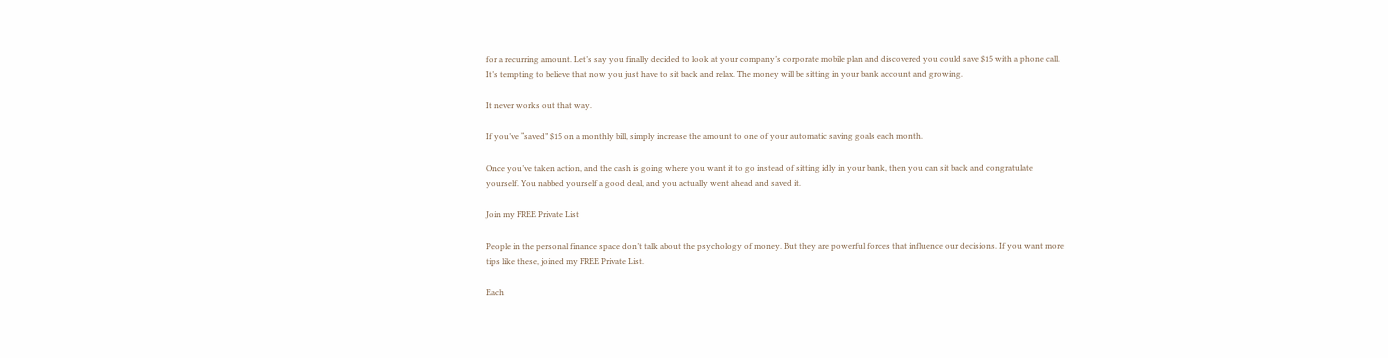for a recurring amount. Let’s say you finally decided to look at your company’s corporate mobile plan and discovered you could save $15 with a phone call. It’s tempting to believe that now you just have to sit back and relax. The money will be sitting in your bank account and growing.

It never works out that way.

If you’ve “saved” $15 on a monthly bill, simply increase the amount to one of your automatic saving goals each month.

Once you’ve taken action, and the cash is going where you want it to go instead of sitting idly in your bank, then you can sit back and congratulate yourself. You nabbed yourself a good deal, and you actually went ahead and saved it.

Join my FREE Private List

People in the personal finance space don’t talk about the psychology of money. But they are powerful forces that influence our decisions. If you want more tips like these, joined my FREE Private List.

Each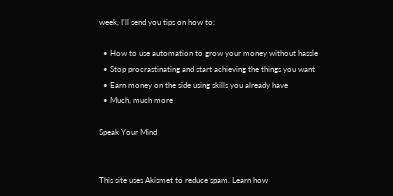week, I’ll send you tips on how to:

  • How to use automation to grow your money without hassle
  • Stop procrastinating and start achieving the things you want
  • Earn money on the side using skills you already have
  • Much, much more

Speak Your Mind


This site uses Akismet to reduce spam. Learn how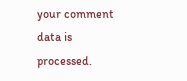your comment data is processed.